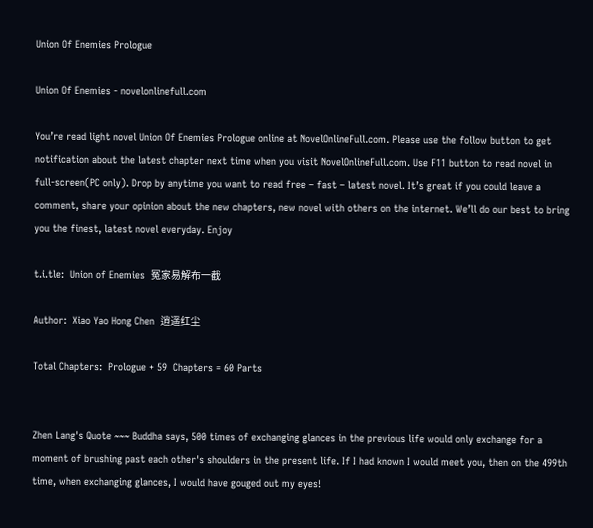Union Of Enemies Prologue

Union Of Enemies - novelonlinefull.com

You’re read light novel Union Of Enemies Prologue online at NovelOnlineFull.com. Please use the follow button to get notification about the latest chapter next time when you visit NovelOnlineFull.com. Use F11 button to read novel in full-screen(PC only). Drop by anytime you want to read free – fast – latest novel. It’s great if you could leave a comment, share your opinion about the new chapters, new novel with others on the internet. We’ll do our best to bring you the finest, latest novel everyday. Enjoy

t.i.tle:  Union of Enemies  冤家易解布一截

Author:  Xiao Yao Hong Chen  逍遥红尘

Total Chapters:  Prologue + 59  Chapters = 60 Parts


Zhen Lang's Quote ~~~ Buddha says, 500 times of exchanging glances in the previous life would only exchange for a moment of brushing past each other's shoulders in the present life. If I had known I would meet you, then on the 499th time, when exchanging glances, I would have gouged out my eyes!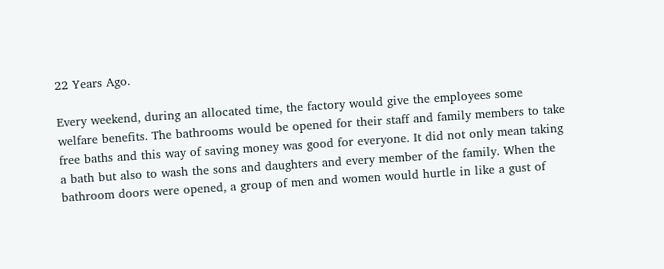22 Years Ago.

Every weekend, during an allocated time, the factory would give the employees some welfare benefits. The bathrooms would be opened for their staff and family members to take free baths and this way of saving money was good for everyone. It did not only mean taking a bath but also to wash the sons and daughters and every member of the family. When the bathroom doors were opened, a group of men and women would hurtle in like a gust of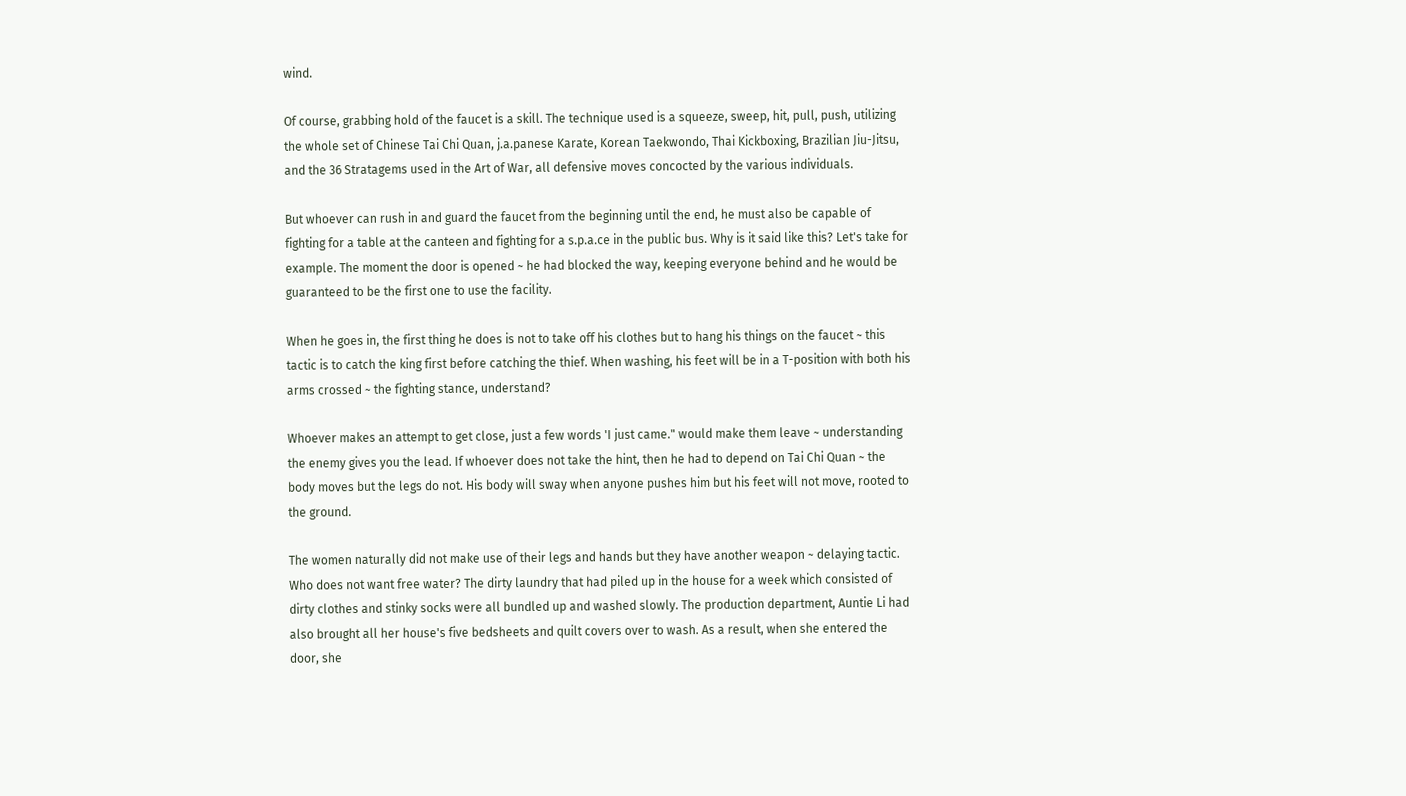wind.

Of course, grabbing hold of the faucet is a skill. The technique used is a squeeze, sweep, hit, pull, push, utilizing the whole set of Chinese Tai Chi Quan, j.a.panese Karate, Korean Taekwondo, Thai Kickboxing, Brazilian Jiu-Jitsu, and the 36 Stratagems used in the Art of War, all defensive moves concocted by the various individuals.

But whoever can rush in and guard the faucet from the beginning until the end, he must also be capable of fighting for a table at the canteen and fighting for a s.p.a.ce in the public bus. Why is it said like this? Let's take for example. The moment the door is opened ~ he had blocked the way, keeping everyone behind and he would be guaranteed to be the first one to use the facility.

When he goes in, the first thing he does is not to take off his clothes but to hang his things on the faucet ~ this tactic is to catch the king first before catching the thief. When washing, his feet will be in a T-position with both his arms crossed ~ the fighting stance, understand?

Whoever makes an attempt to get close, just a few words 'I just came." would make them leave ~ understanding the enemy gives you the lead. If whoever does not take the hint, then he had to depend on Tai Chi Quan ~ the body moves but the legs do not. His body will sway when anyone pushes him but his feet will not move, rooted to the ground.

The women naturally did not make use of their legs and hands but they have another weapon ~ delaying tactic. Who does not want free water? The dirty laundry that had piled up in the house for a week which consisted of dirty clothes and stinky socks were all bundled up and washed slowly. The production department, Auntie Li had also brought all her house's five bedsheets and quilt covers over to wash. As a result, when she entered the door, she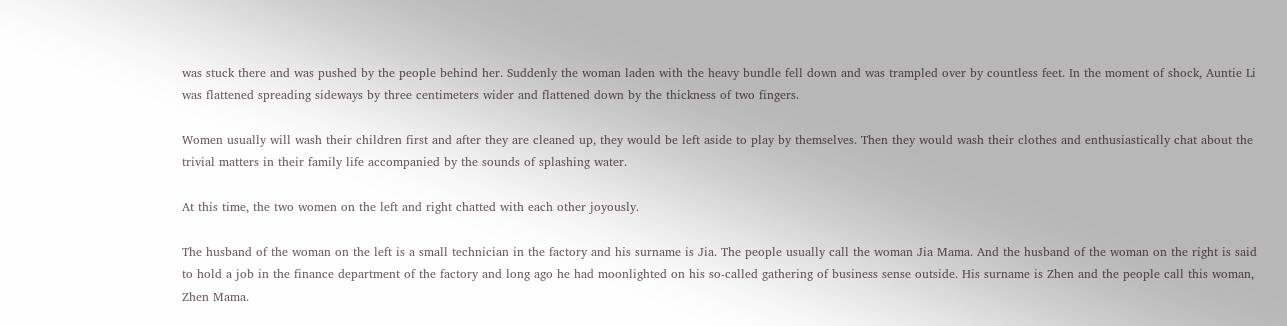was stuck there and was pushed by the people behind her. Suddenly the woman laden with the heavy bundle fell down and was trampled over by countless feet. In the moment of shock, Auntie Li was flattened spreading sideways by three centimeters wider and flattened down by the thickness of two fingers.

Women usually will wash their children first and after they are cleaned up, they would be left aside to play by themselves. Then they would wash their clothes and enthusiastically chat about the trivial matters in their family life accompanied by the sounds of splashing water.

At this time, the two women on the left and right chatted with each other joyously.

The husband of the woman on the left is a small technician in the factory and his surname is Jia. The people usually call the woman Jia Mama. And the husband of the woman on the right is said to hold a job in the finance department of the factory and long ago he had moonlighted on his so-called gathering of business sense outside. His surname is Zhen and the people call this woman, Zhen Mama.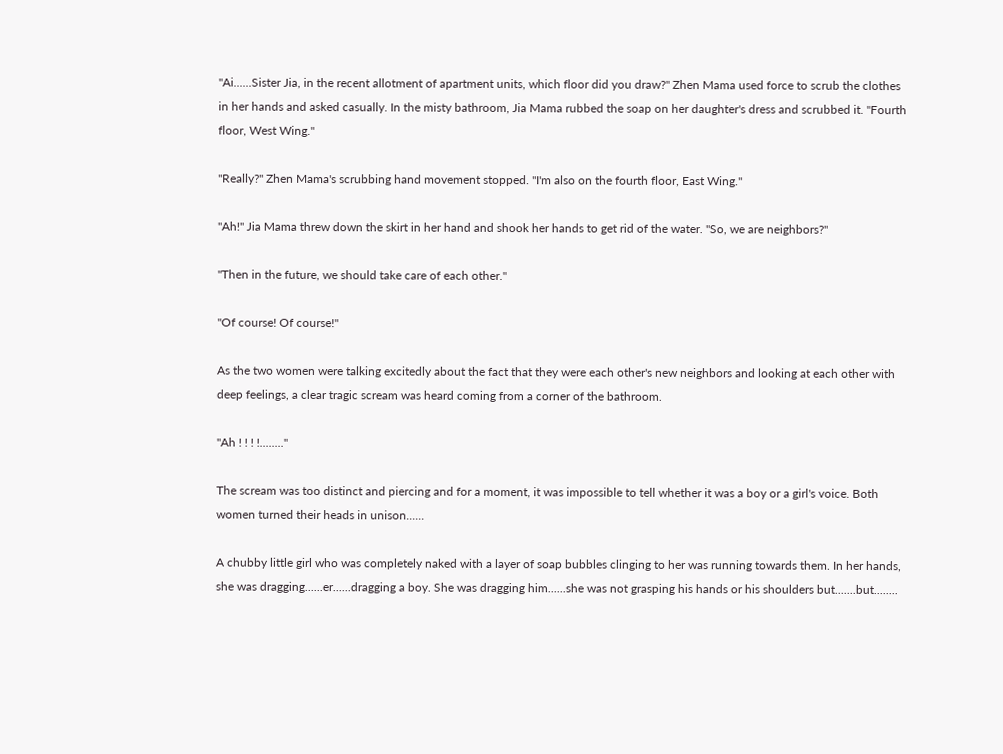"Ai......Sister Jia, in the recent allotment of apartment units, which floor did you draw?" Zhen Mama used force to scrub the clothes in her hands and asked casually. In the misty bathroom, Jia Mama rubbed the soap on her daughter's dress and scrubbed it. "Fourth floor, West Wing."

"Really?" Zhen Mama's scrubbing hand movement stopped. "I'm also on the fourth floor, East Wing."

"Ah!" Jia Mama threw down the skirt in her hand and shook her hands to get rid of the water. "So, we are neighbors?"

"Then in the future, we should take care of each other."

"Of course! Of course!"

As the two women were talking excitedly about the fact that they were each other's new neighbors and looking at each other with deep feelings, a clear tragic scream was heard coming from a corner of the bathroom.

"Ah ! ! ! !........"

The scream was too distinct and piercing and for a moment, it was impossible to tell whether it was a boy or a girl's voice. Both women turned their heads in unison......

A chubby little girl who was completely naked with a layer of soap bubbles clinging to her was running towards them. In her hands, she was dragging......er......dragging a boy. She was dragging him......she was not grasping his hands or his shoulders but.......but........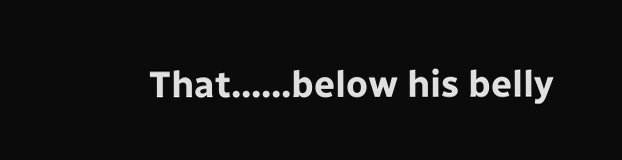That......below his belly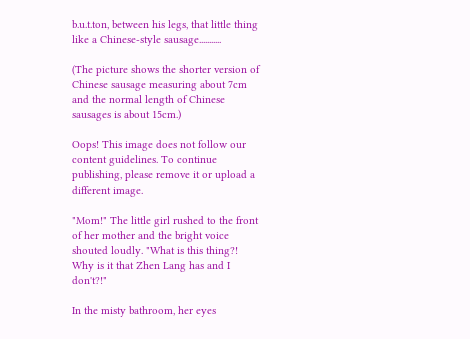b.u.t.ton, between his legs, that little thing like a Chinese-style sausage...........

(The picture shows the shorter version of Chinese sausage measuring about 7cm and the normal length of Chinese sausages is about 15cm.)

Oops! This image does not follow our content guidelines. To continue publishing, please remove it or upload a different image.

"Mom!" The little girl rushed to the front of her mother and the bright voice shouted loudly. "What is this thing?! Why is it that Zhen Lang has and I don't?!"

In the misty bathroom, her eyes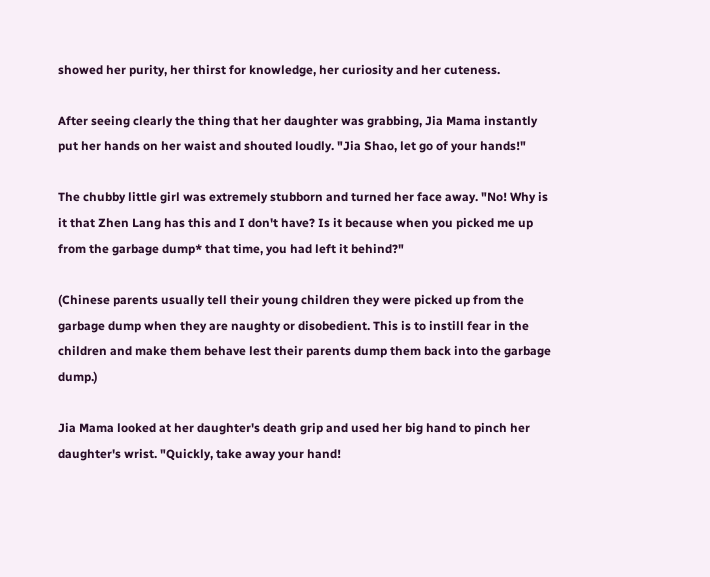showed her purity, her thirst for knowledge, her curiosity and her cuteness.

After seeing clearly the thing that her daughter was grabbing, Jia Mama instantly put her hands on her waist and shouted loudly. "Jia Shao, let go of your hands!"

The chubby little girl was extremely stubborn and turned her face away. "No! Why is it that Zhen Lang has this and I don't have? Is it because when you picked me up from the garbage dump* that time, you had left it behind?"

(Chinese parents usually tell their young children they were picked up from the garbage dump when they are naughty or disobedient. This is to instill fear in the children and make them behave lest their parents dump them back into the garbage dump.)

Jia Mama looked at her daughter's death grip and used her big hand to pinch her daughter's wrist. "Quickly, take away your hand!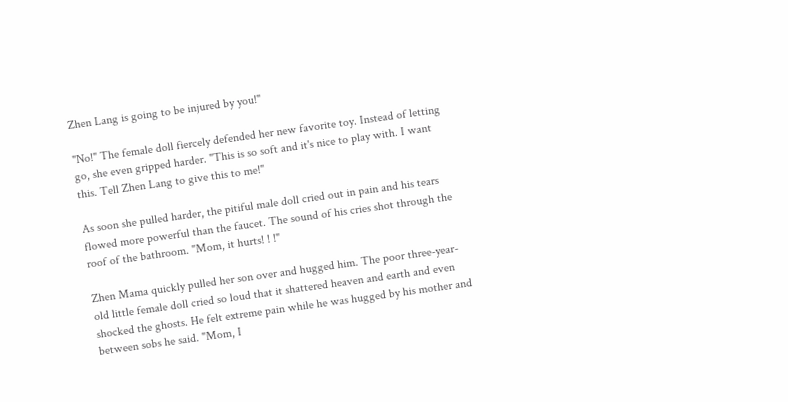Zhen Lang is going to be injured by you!"

"No!" The female doll fiercely defended her new favorite toy. Instead of letting go, she even gripped harder. "This is so soft and it's nice to play with. I want this. Tell Zhen Lang to give this to me!"

As soon she pulled harder, the pitiful male doll cried out in pain and his tears flowed more powerful than the faucet. The sound of his cries shot through the roof of the bathroom. "Mom, it hurts! ! !"

Zhen Mama quickly pulled her son over and hugged him. The poor three-year-old little female doll cried so loud that it shattered heaven and earth and even shocked the ghosts. He felt extreme pain while he was hugged by his mother and between sobs he said. "Mom, I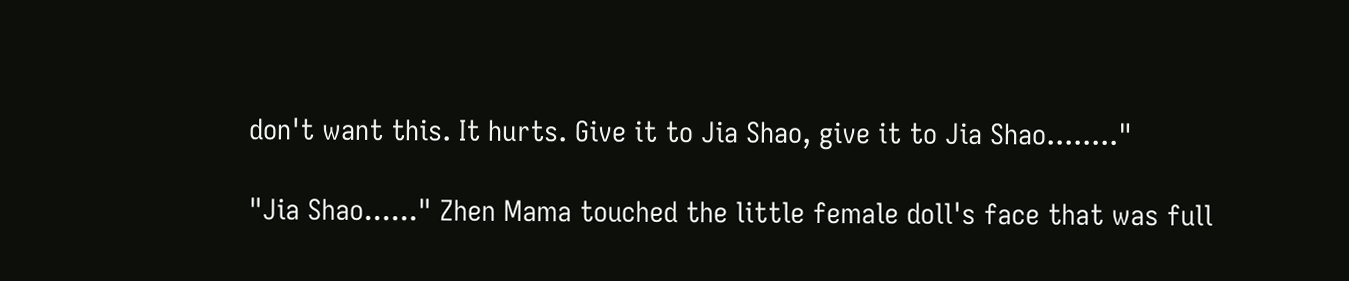don't want this. It hurts. Give it to Jia Shao, give it to Jia Shao........"

"Jia Shao......" Zhen Mama touched the little female doll's face that was full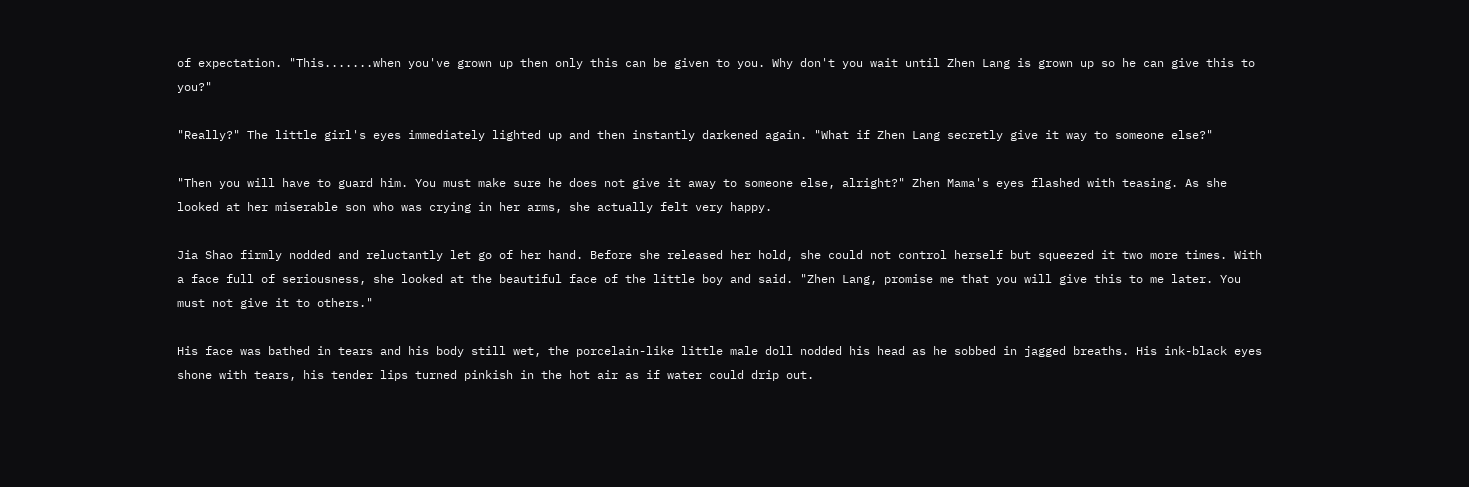of expectation. "This.......when you've grown up then only this can be given to you. Why don't you wait until Zhen Lang is grown up so he can give this to you?"

"Really?" The little girl's eyes immediately lighted up and then instantly darkened again. "What if Zhen Lang secretly give it way to someone else?"

"Then you will have to guard him. You must make sure he does not give it away to someone else, alright?" Zhen Mama's eyes flashed with teasing. As she looked at her miserable son who was crying in her arms, she actually felt very happy.

Jia Shao firmly nodded and reluctantly let go of her hand. Before she released her hold, she could not control herself but squeezed it two more times. With a face full of seriousness, she looked at the beautiful face of the little boy and said. "Zhen Lang, promise me that you will give this to me later. You must not give it to others."

His face was bathed in tears and his body still wet, the porcelain-like little male doll nodded his head as he sobbed in jagged breaths. His ink-black eyes shone with tears, his tender lips turned pinkish in the hot air as if water could drip out.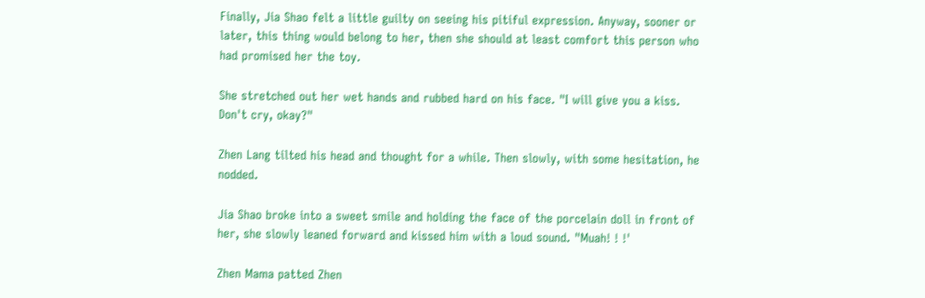Finally, Jia Shao felt a little guilty on seeing his pitiful expression. Anyway, sooner or later, this thing would belong to her, then she should at least comfort this person who had promised her the toy.

She stretched out her wet hands and rubbed hard on his face. "I will give you a kiss. Don't cry, okay?"

Zhen Lang tilted his head and thought for a while. Then slowly, with some hesitation, he nodded.

Jia Shao broke into a sweet smile and holding the face of the porcelain doll in front of her, she slowly leaned forward and kissed him with a loud sound. "Muah! ! !'

Zhen Mama patted Zhen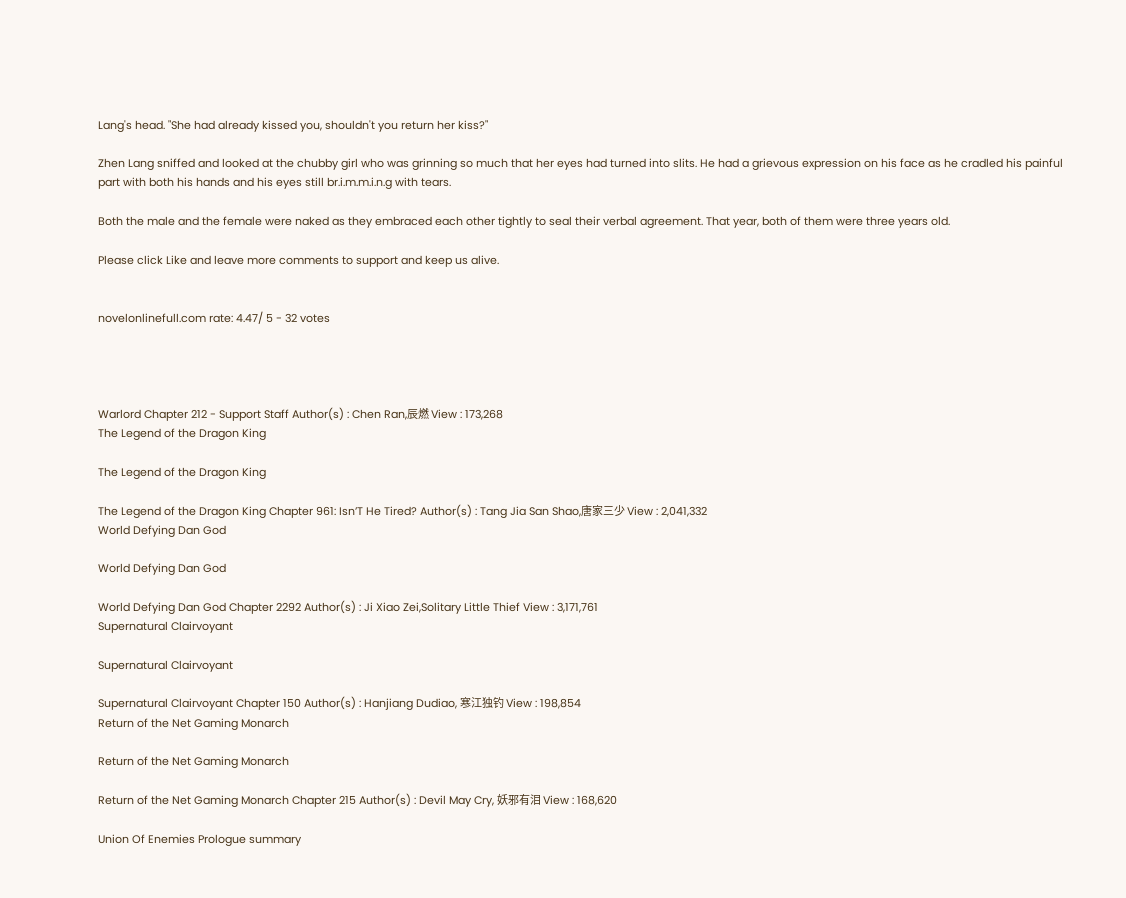Lang's head. "She had already kissed you, shouldn't you return her kiss?"

Zhen Lang sniffed and looked at the chubby girl who was grinning so much that her eyes had turned into slits. He had a grievous expression on his face as he cradled his painful part with both his hands and his eyes still br.i.m.m.i.n.g with tears.

Both the male and the female were naked as they embraced each other tightly to seal their verbal agreement. That year, both of them were three years old.

Please click Like and leave more comments to support and keep us alive.


novelonlinefull.com rate: 4.47/ 5 - 32 votes




Warlord Chapter 212 - Support Staff Author(s) : Chen Ran,辰燃 View : 173,268
The Legend of the Dragon King

The Legend of the Dragon King

The Legend of the Dragon King Chapter 961: Isn’T He Tired? Author(s) : Tang Jia San Shao,唐家三少 View : 2,041,332
World Defying Dan God

World Defying Dan God

World Defying Dan God Chapter 2292 Author(s) : Ji Xiao Zei,Solitary Little Thief View : 3,171,761
Supernatural Clairvoyant

Supernatural Clairvoyant

Supernatural Clairvoyant Chapter 150 Author(s) : Hanjiang Dudiao, 寒江独钓 View : 198,854
Return of the Net Gaming Monarch

Return of the Net Gaming Monarch

Return of the Net Gaming Monarch Chapter 215 Author(s) : Devil May Cry, 妖邪有泪 View : 168,620

Union Of Enemies Prologue summary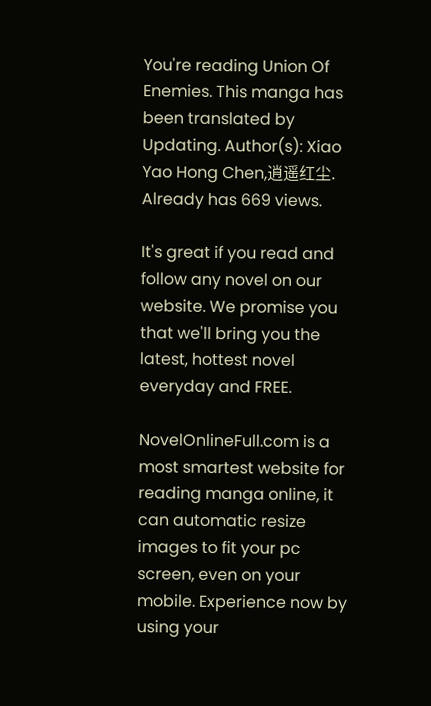You're reading Union Of Enemies. This manga has been translated by Updating. Author(s): Xiao Yao Hong Chen,逍遥红尘. Already has 669 views.

It's great if you read and follow any novel on our website. We promise you that we'll bring you the latest, hottest novel everyday and FREE.

NovelOnlineFull.com is a most smartest website for reading manga online, it can automatic resize images to fit your pc screen, even on your mobile. Experience now by using your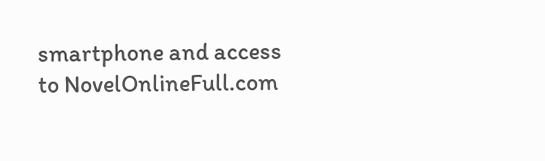smartphone and access to NovelOnlineFull.com